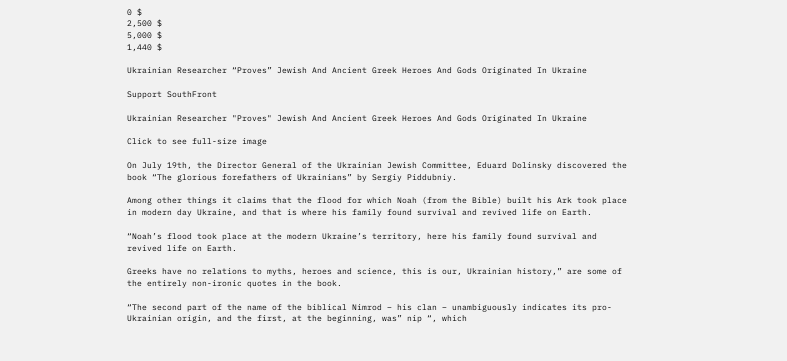0 $
2,500 $
5,000 $
1,440 $

Ukrainian Researcher “Proves” Jewish And Ancient Greek Heroes And Gods Originated In Ukraine

Support SouthFront

Ukrainian Researcher "Proves" Jewish And Ancient Greek Heroes And Gods Originated In Ukraine

Click to see full-size image

On July 19th, the Director General of the Ukrainian Jewish Committee, Eduard Dolinsky discovered the book “The glorious forefathers of Ukrainians” by Sergiy Piddubniy.

Among other things it claims that the flood for which Noah (from the Bible) built his Ark took place in modern day Ukraine, and that is where his family found survival and revived life on Earth.

“Noah’s flood took place at the modern Ukraine’s territory, here his family found survival and revived life on Earth.

Greeks have no relations to myths, heroes and science, this is our, Ukrainian history,” are some of the entirely non-ironic quotes in the book.

“The second part of the name of the biblical Nimrod – his clan – unambiguously indicates its pro-Ukrainian origin, and the first, at the beginning, was” nip “, which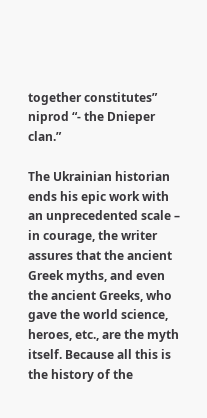together constitutes” niprod “- the Dnieper clan.”

The Ukrainian historian ends his epic work with an unprecedented scale – in courage, the writer assures that the ancient Greek myths, and even the ancient Greeks, who gave the world science, heroes, etc., are the myth itself. Because all this is the history of the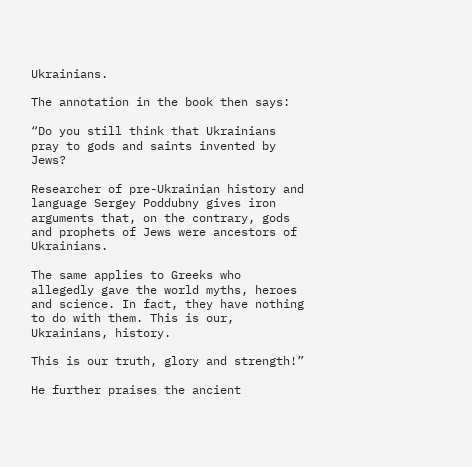Ukrainians.

The annotation in the book then says:

“Do you still think that Ukrainians pray to gods and saints invented by Jews?

Researcher of pre-Ukrainian history and language Sergey Poddubny gives iron arguments that, on the contrary, gods and prophets of Jews were ancestors of Ukrainians.

The same applies to Greeks who allegedly gave the world myths, heroes and science. In fact, they have nothing to do with them. This is our, Ukrainians, history.

This is our truth, glory and strength!”

He further praises the ancient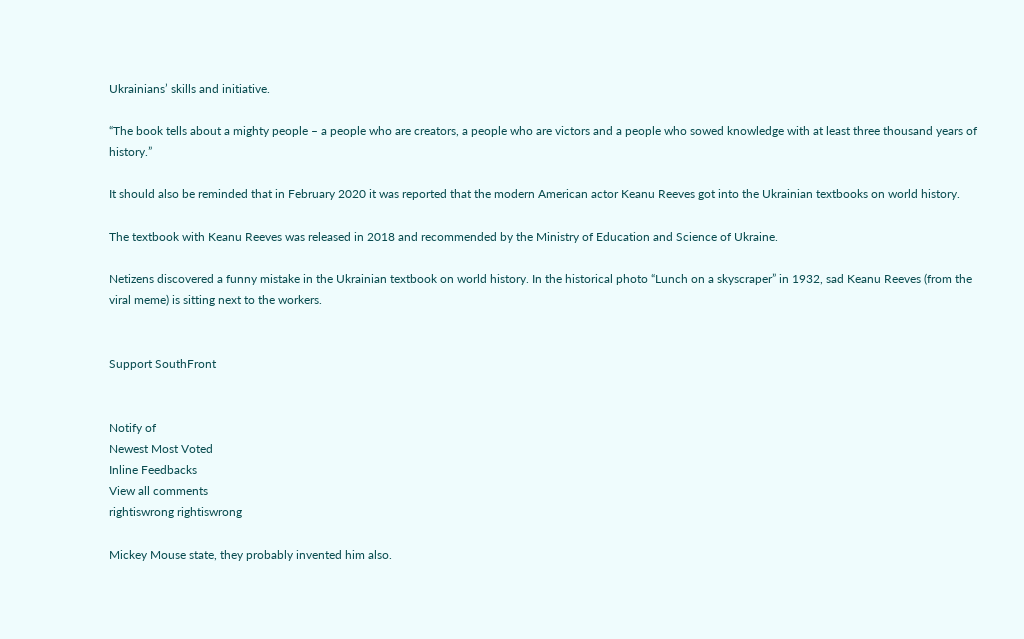Ukrainians’ skills and initiative.

“The book tells about a mighty people – a people who are creators, a people who are victors and a people who sowed knowledge with at least three thousand years of history.”

It should also be reminded that in February 2020 it was reported that the modern American actor Keanu Reeves got into the Ukrainian textbooks on world history.

The textbook with Keanu Reeves was released in 2018 and recommended by the Ministry of Education and Science of Ukraine.

Netizens discovered a funny mistake in the Ukrainian textbook on world history. In the historical photo “Lunch on a skyscraper” in 1932, sad Keanu Reeves (from the viral meme) is sitting next to the workers.


Support SouthFront


Notify of
Newest Most Voted
Inline Feedbacks
View all comments
rightiswrong rightiswrong

Mickey Mouse state, they probably invented him also.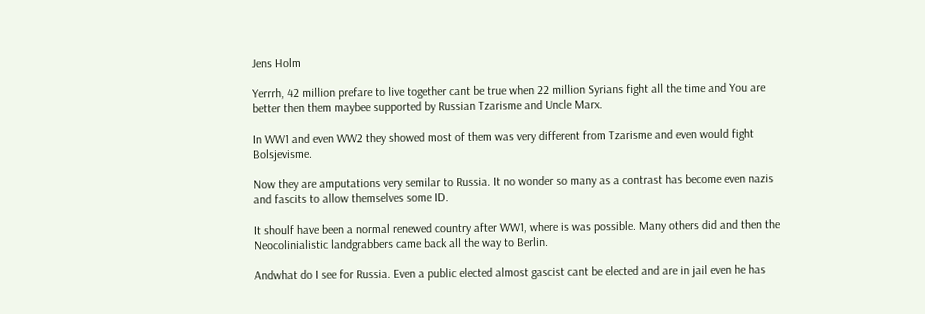Jens Holm

Yerrrh, 42 million prefare to live together cant be true when 22 million Syrians fight all the time and You are better then them maybee supported by Russian Tzarisme and Uncle Marx.

In WW1 and even WW2 they showed most of them was very different from Tzarisme and even would fight Bolsjevisme.

Now they are amputations very semilar to Russia. It no wonder so many as a contrast has become even nazis and fascits to allow themselves some ID.

It shoulf have been a normal renewed country after WW1, where is was possible. Many others did and then the Neocolinialistic landgrabbers came back all the way to Berlin.

Andwhat do I see for Russia. Even a public elected almost gascist cant be elected and are in jail even he has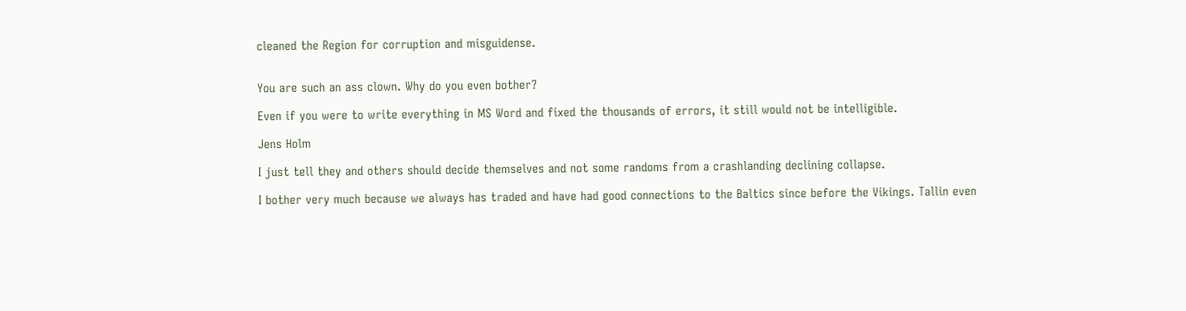cleaned the Region for corruption and misguidense.


You are such an ass clown. Why do you even bother?

Even if you were to write everything in MS Word and fixed the thousands of errors, it still would not be intelligible.

Jens Holm

I just tell they and others should decide themselves and not some randoms from a crashlanding declining collapse.

I bother very much because we always has traded and have had good connections to the Baltics since before the Vikings. Tallin even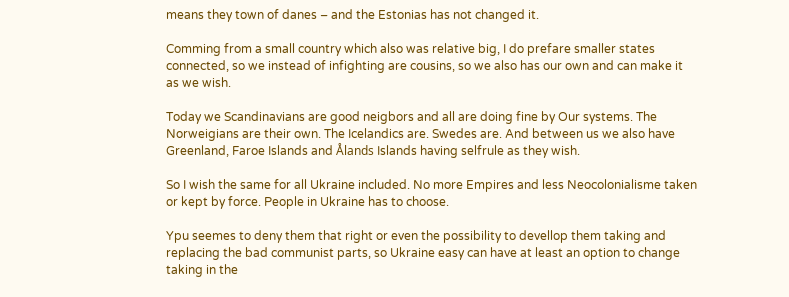means they town of danes – and the Estonias has not changed it.

Comming from a small country which also was relative big, I do prefare smaller states connected, so we instead of infighting are cousins, so we also has our own and can make it as we wish.

Today we Scandinavians are good neigbors and all are doing fine by Our systems. The Norweigians are their own. The Icelandics are. Swedes are. And between us we also have Greenland, Faroe Islands and Ålands Islands having selfrule as they wish.

So I wish the same for all Ukraine included. No more Empires and less Neocolonialisme taken or kept by force. People in Ukraine has to choose.

Ypu seemes to deny them that right or even the possibility to devellop them taking and replacing the bad communist parts, so Ukraine easy can have at least an option to change taking in the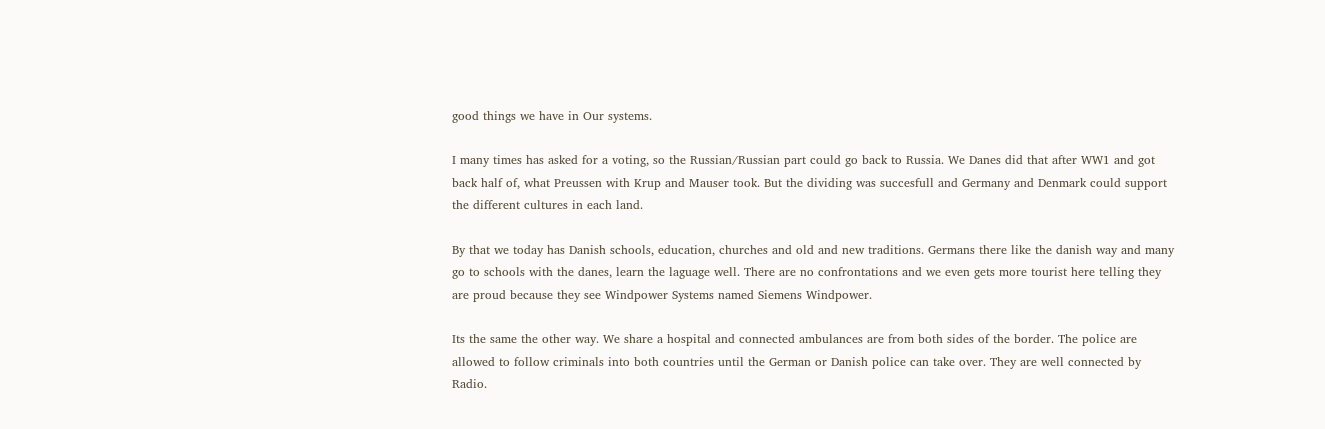good things we have in Our systems.

I many times has asked for a voting, so the Russian/Russian part could go back to Russia. We Danes did that after WW1 and got back half of, what Preussen with Krup and Mauser took. But the dividing was succesfull and Germany and Denmark could support the different cultures in each land.

By that we today has Danish schools, education, churches and old and new traditions. Germans there like the danish way and many go to schools with the danes, learn the laguage well. There are no confrontations and we even gets more tourist here telling they are proud because they see Windpower Systems named Siemens Windpower.

Its the same the other way. We share a hospital and connected ambulances are from both sides of the border. The police are allowed to follow criminals into both countries until the German or Danish police can take over. They are well connected by Radio.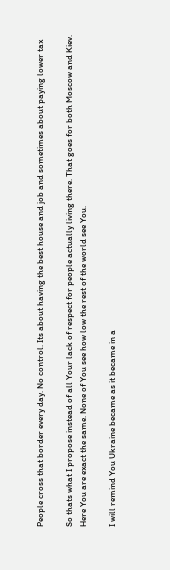People cross that border every day. No control. Its about having the best house and job and sometimes about paying lower tax

So thats what I propose instead of all Your lack of respect for people actually living there. That goes for both Moscow and Kiev. Here You are exact the same. None of You see how low the rest of the world see You.

I will remind You Ukraine became as it became in a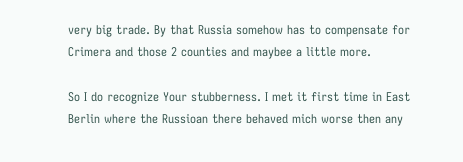very big trade. By that Russia somehow has to compensate for Crimera and those 2 counties and maybee a little more.

So I do recognize Your stubberness. I met it first time in East Berlin where the Russioan there behaved mich worse then any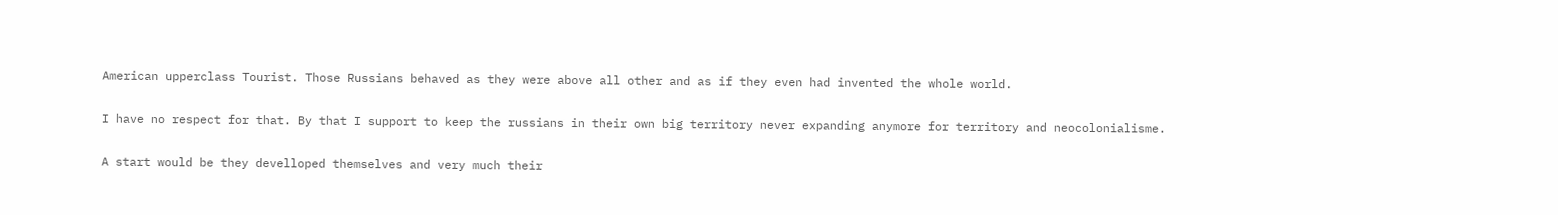American upperclass Tourist. Those Russians behaved as they were above all other and as if they even had invented the whole world.

I have no respect for that. By that I support to keep the russians in their own big territory never expanding anymore for territory and neocolonialisme.

A start would be they develloped themselves and very much their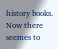history books. Now there seemes to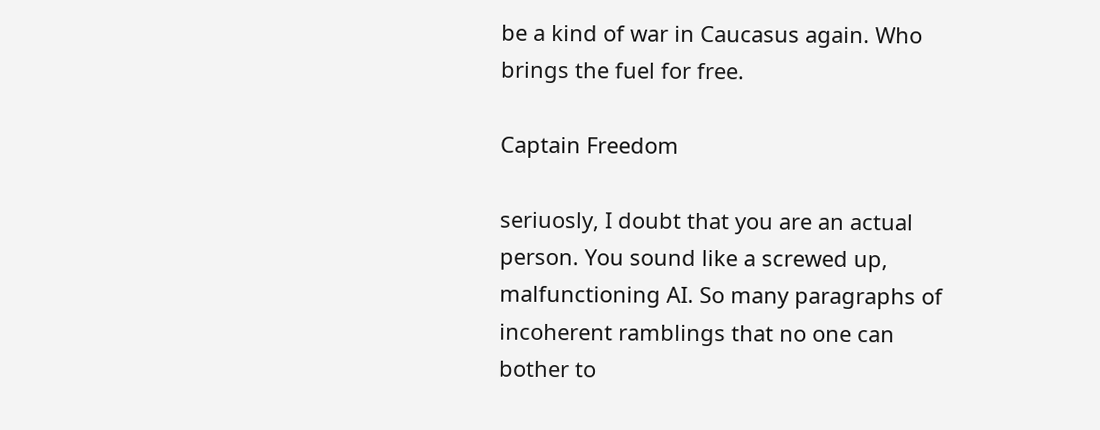be a kind of war in Caucasus again. Who brings the fuel for free.

Captain Freedom

seriuosly, I doubt that you are an actual person. You sound like a screwed up, malfunctioning AI. So many paragraphs of incoherent ramblings that no one can bother to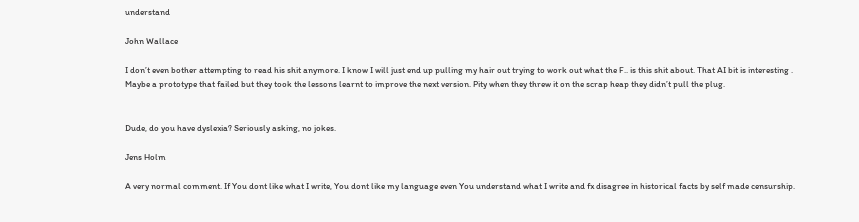understand

John Wallace

I don’t even bother attempting to read his shit anymore. I know I will just end up pulling my hair out trying to work out what the F.. is this shit about. That AI bit is interesting . Maybe a prototype that failed but they took the lessons learnt to improve the next version. Pity when they threw it on the scrap heap they didn’t pull the plug.


Dude, do you have dyslexia? Seriously asking, no jokes.

Jens Holm

A very normal comment. If You dont like what I write, You dont like my language even You understand what I write and fx disagree in historical facts by self made censurship.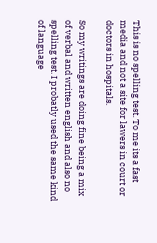This is no spelling test. To me its a fast media and not a site for lawers in court or doctors in hospitals.

So my writings are doing fine being a mix of verbal and written english and also no spelling test. I probatly used the same kind of language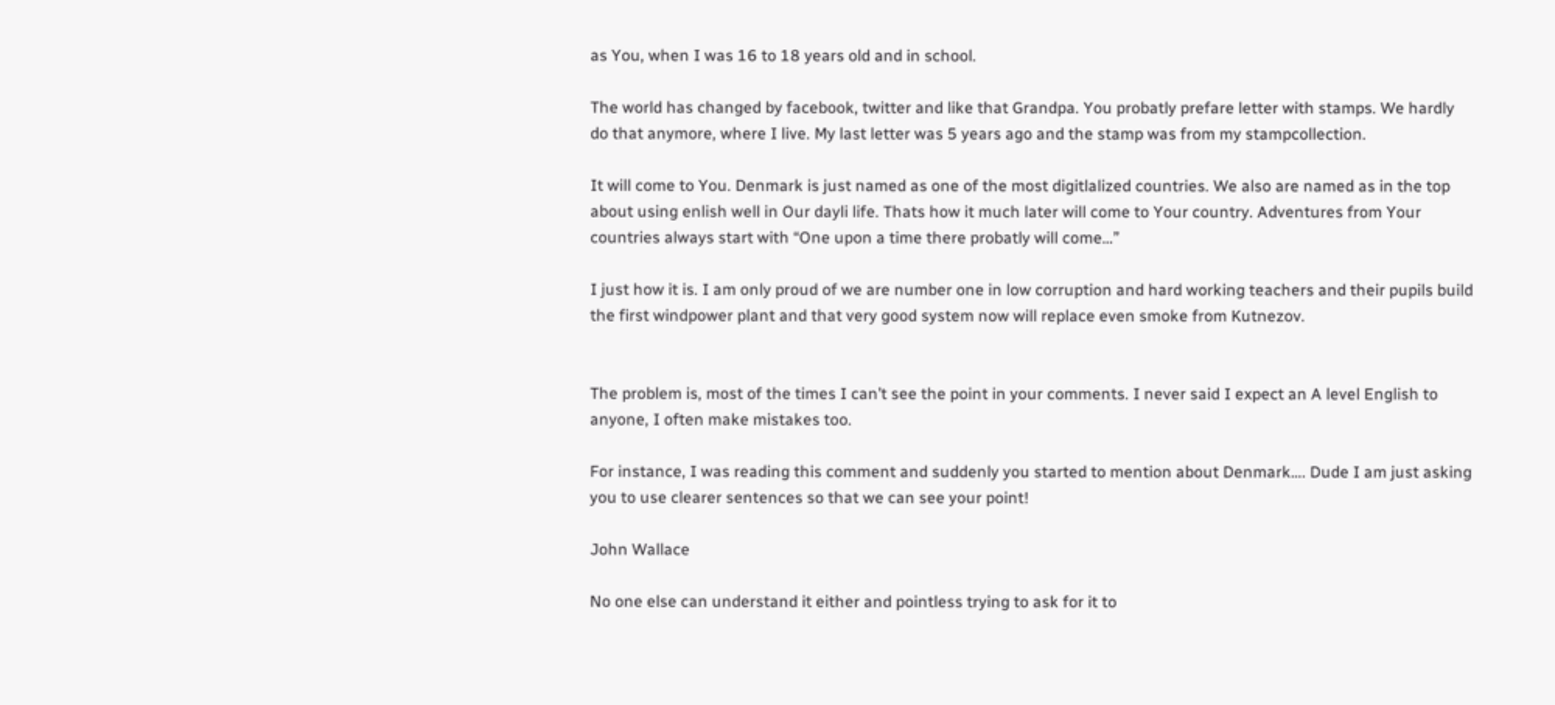as You, when I was 16 to 18 years old and in school.

The world has changed by facebook, twitter and like that Grandpa. You probatly prefare letter with stamps. We hardly do that anymore, where I live. My last letter was 5 years ago and the stamp was from my stampcollection.

It will come to You. Denmark is just named as one of the most digitlalized countries. We also are named as in the top about using enlish well in Our dayli life. Thats how it much later will come to Your country. Adventures from Your countries always start with “One upon a time there probatly will come…”

I just how it is. I am only proud of we are number one in low corruption and hard working teachers and their pupils build the first windpower plant and that very good system now will replace even smoke from Kutnezov.


The problem is, most of the times I can’t see the point in your comments. I never said I expect an A level English to anyone, I often make mistakes too.

For instance, I was reading this comment and suddenly you started to mention about Denmark…. Dude I am just asking you to use clearer sentences so that we can see your point!

John Wallace

No one else can understand it either and pointless trying to ask for it to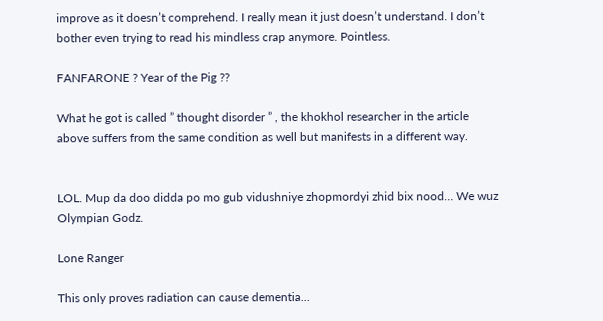improve as it doesn’t comprehend. I really mean it just doesn’t understand. I don’t bother even trying to read his mindless crap anymore. Pointless.

FANFARONE ? Year of the Pig ??

What he got is called ” thought disorder ” , the khokhol researcher in the article above suffers from the same condition as well but manifests in a different way.


LOL. Mup da doo didda po mo gub vidushniye zhopmordyi zhid bix nood… We wuz Olympian Godz.

Lone Ranger

This only proves radiation can cause dementia…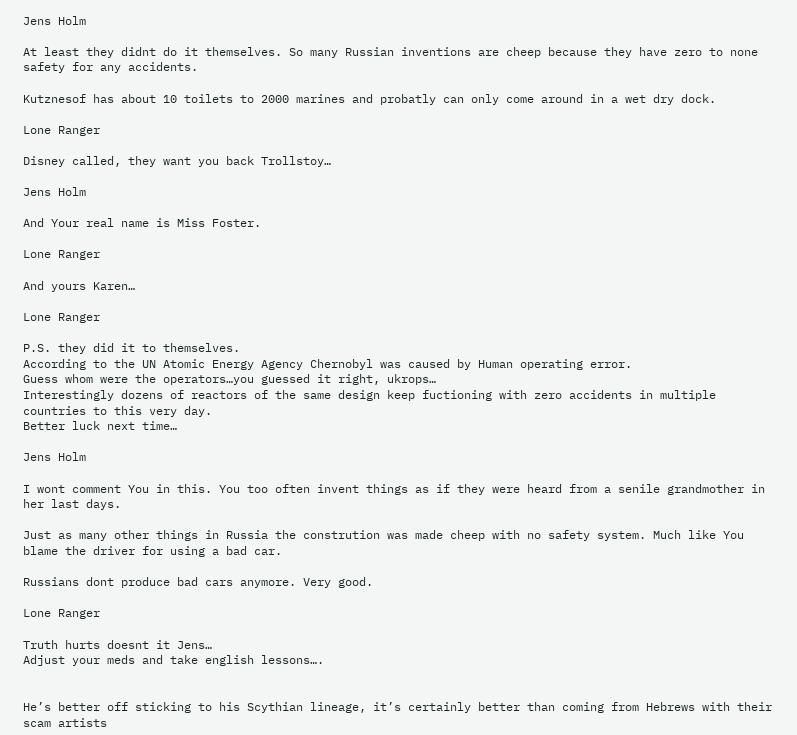Jens Holm

At least they didnt do it themselves. So many Russian inventions are cheep because they have zero to none safety for any accidents.

Kutznesof has about 10 toilets to 2000 marines and probatly can only come around in a wet dry dock.

Lone Ranger

Disney called, they want you back Trollstoy…

Jens Holm

And Your real name is Miss Foster.

Lone Ranger

And yours Karen…

Lone Ranger

P.S. they did it to themselves.
According to the UN Atomic Energy Agency Chernobyl was caused by Human operating error.
Guess whom were the operators…you guessed it right, ukrops…
Interestingly dozens of reactors of the same design keep fuctioning with zero accidents in multiple countries to this very day.
Better luck next time…

Jens Holm

I wont comment You in this. You too often invent things as if they were heard from a senile grandmother in her last days.

Just as many other things in Russia the constrution was made cheep with no safety system. Much like You blame the driver for using a bad car.

Russians dont produce bad cars anymore. Very good.

Lone Ranger

Truth hurts doesnt it Jens…
Adjust your meds and take english lessons….


He’s better off sticking to his Scythian lineage, it’s certainly better than coming from Hebrews with their scam artists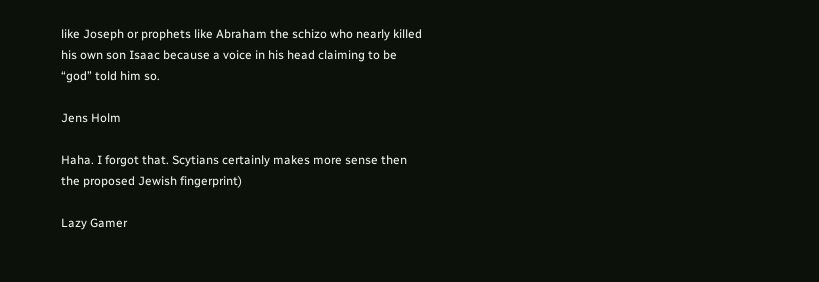like Joseph or prophets like Abraham the schizo who nearly killed his own son Isaac because a voice in his head claiming to be “god” told him so.

Jens Holm

Haha. I forgot that. Scytians certainly makes more sense then the proposed Jewish fingerprint)

Lazy Gamer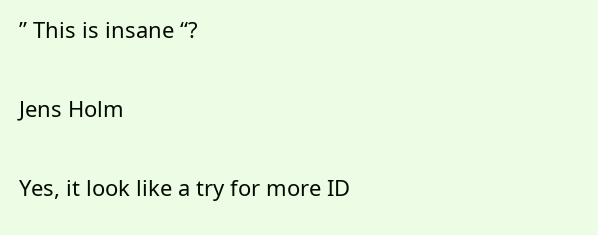” This is insane “?

Jens Holm

Yes, it look like a try for more ID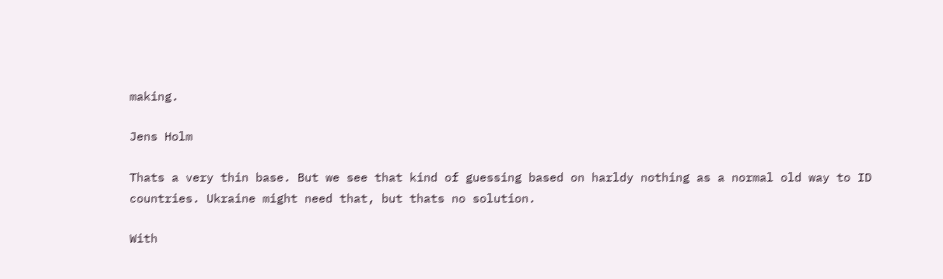making.

Jens Holm

Thats a very thin base. But we see that kind of guessing based on harldy nothing as a normal old way to ID countries. Ukraine might need that, but thats no solution.

With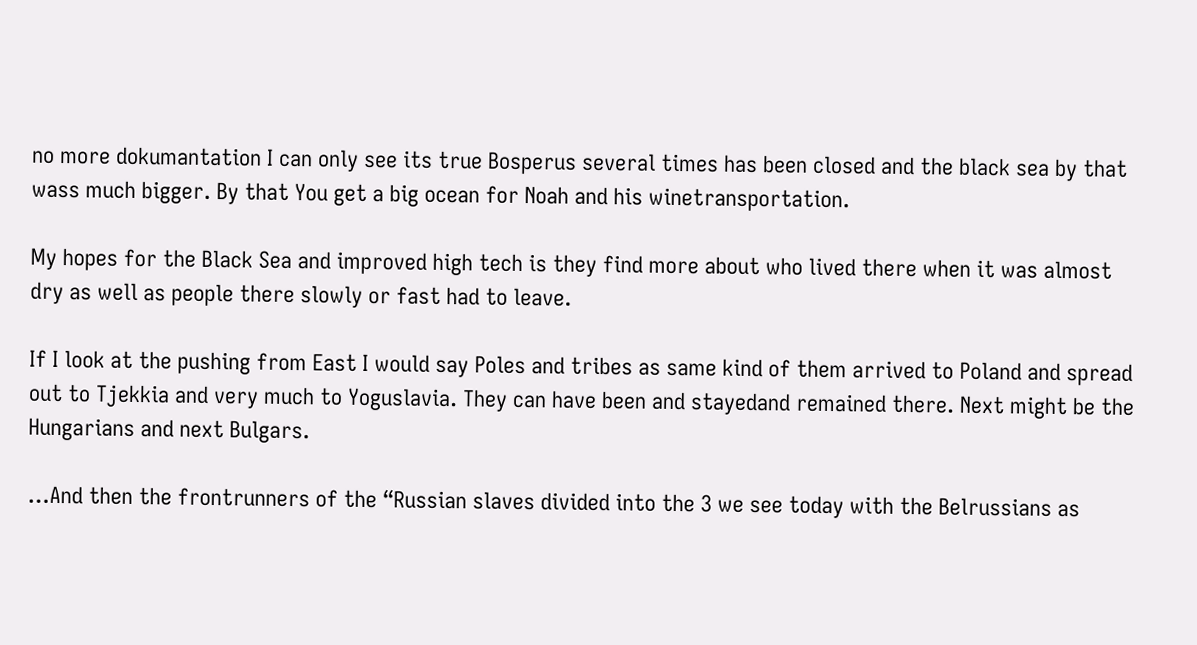no more dokumantation I can only see its true Bosperus several times has been closed and the black sea by that wass much bigger. By that You get a big ocean for Noah and his winetransportation.

My hopes for the Black Sea and improved high tech is they find more about who lived there when it was almost dry as well as people there slowly or fast had to leave.

If I look at the pushing from East I would say Poles and tribes as same kind of them arrived to Poland and spread out to Tjekkia and very much to Yoguslavia. They can have been and stayedand remained there. Next might be the Hungarians and next Bulgars.

…And then the frontrunners of the “Russian slaves divided into the 3 we see today with the Belrussians as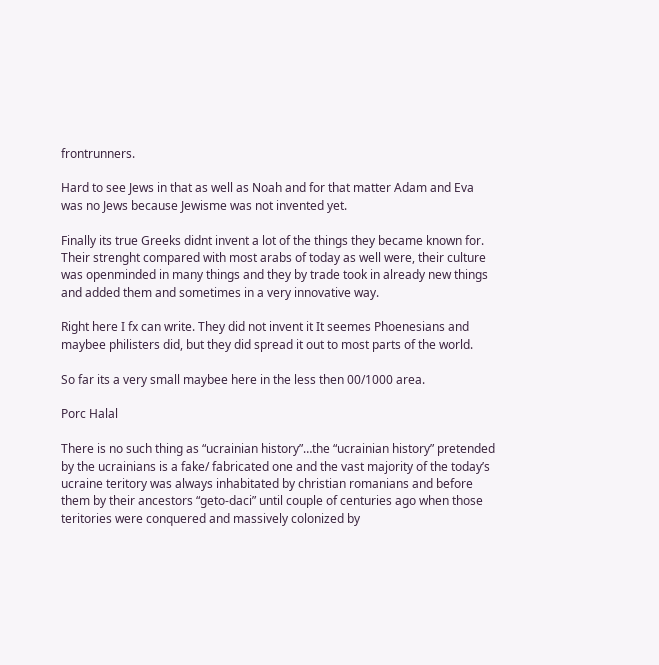frontrunners.

Hard to see Jews in that as well as Noah and for that matter Adam and Eva was no Jews because Jewisme was not invented yet.

Finally its true Greeks didnt invent a lot of the things they became known for. Their strenght compared with most arabs of today as well were, their culture was openminded in many things and they by trade took in already new things and added them and sometimes in a very innovative way.

Right here I fx can write. They did not invent it It seemes Phoenesians and maybee philisters did, but they did spread it out to most parts of the world.

So far its a very small maybee here in the less then 00/1000 area.

Porc Halal

There is no such thing as “ucrainian history”…the “ucrainian history” pretended by the ucrainians is a fake/ fabricated one and the vast majority of the today’s ucraine teritory was always inhabitated by christian romanians and before them by their ancestors “geto-daci” until couple of centuries ago when those teritories were conquered and massively colonized by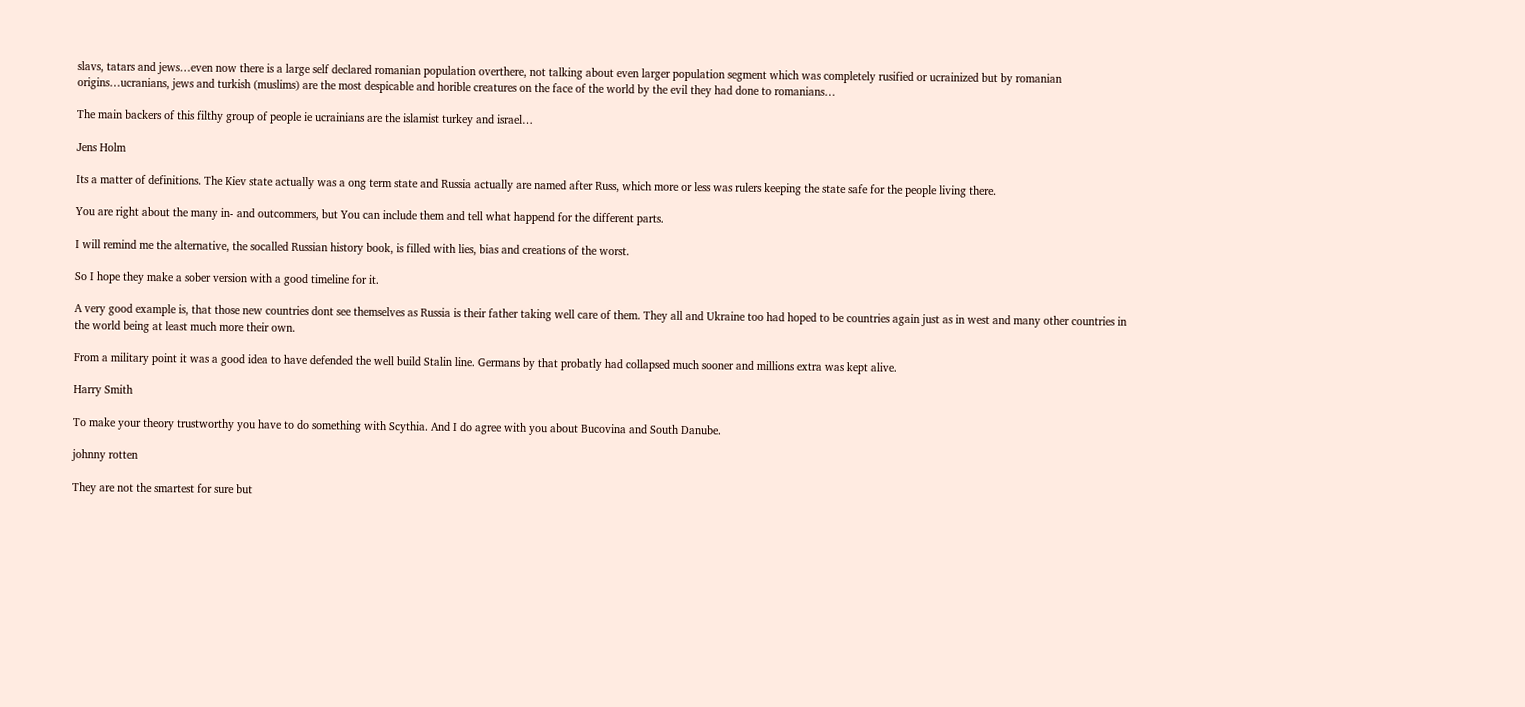slavs, tatars and jews…even now there is a large self declared romanian population overthere, not talking about even larger population segment which was completely rusified or ucrainized but by romanian origins…ucranians, jews and turkish (muslims) are the most despicable and horible creatures on the face of the world by the evil they had done to romanians…

The main backers of this filthy group of people ie ucrainians are the islamist turkey and israel…

Jens Holm

Its a matter of definitions. The Kiev state actually was a ong term state and Russia actually are named after Russ, which more or less was rulers keeping the state safe for the people living there.

You are right about the many in- and outcommers, but You can include them and tell what happend for the different parts.

I will remind me the alternative, the socalled Russian history book, is filled with lies, bias and creations of the worst.

So I hope they make a sober version with a good timeline for it.

A very good example is, that those new countries dont see themselves as Russia is their father taking well care of them. They all and Ukraine too had hoped to be countries again just as in west and many other countries in the world being at least much more their own.

From a military point it was a good idea to have defended the well build Stalin line. Germans by that probatly had collapsed much sooner and millions extra was kept alive.

Harry Smith

To make your theory trustworthy you have to do something with Scythia. And I do agree with you about Bucovina and South Danube.

johnny rotten

They are not the smartest for sure but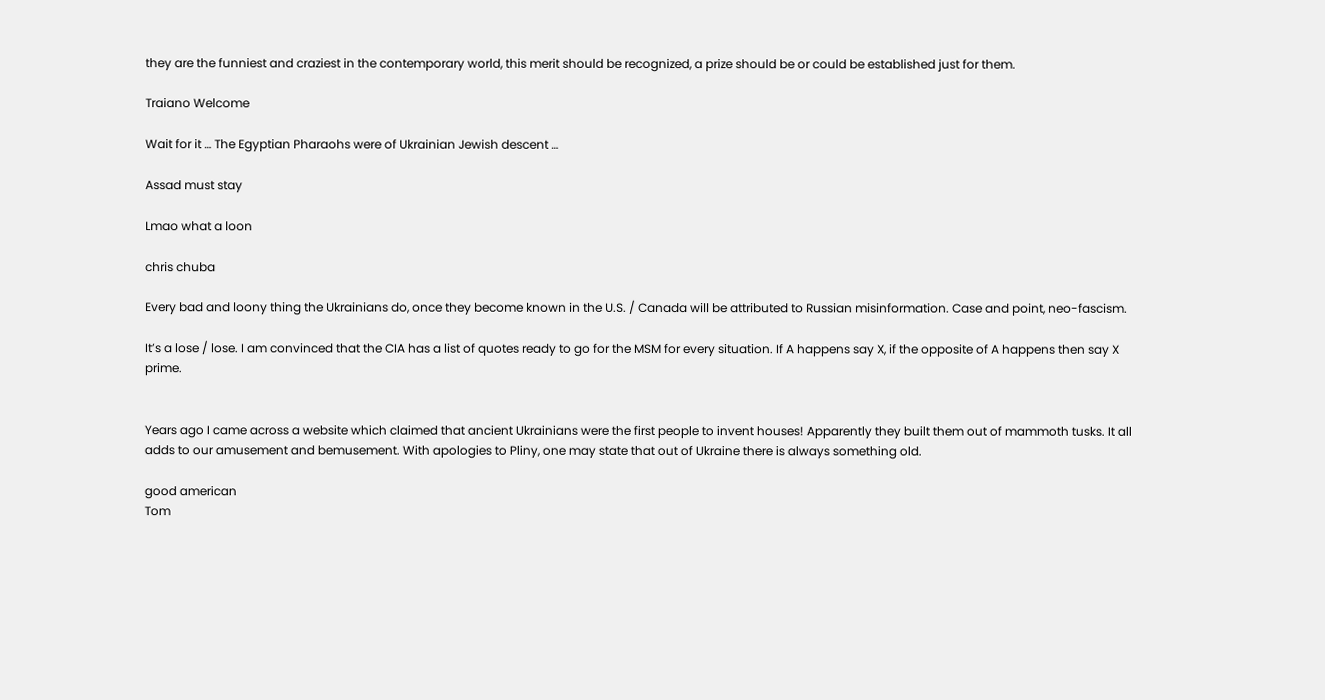they are the funniest and craziest in the contemporary world, this merit should be recognized, a prize should be or could be established just for them.

Traiano Welcome

Wait for it … The Egyptian Pharaohs were of Ukrainian Jewish descent …

Assad must stay

Lmao what a loon

chris chuba

Every bad and loony thing the Ukrainians do, once they become known in the U.S. / Canada will be attributed to Russian misinformation. Case and point, neo-fascism.

It’s a lose / lose. I am convinced that the CIA has a list of quotes ready to go for the MSM for every situation. If A happens say X, if the opposite of A happens then say X prime.


Years ago I came across a website which claimed that ancient Ukrainians were the first people to invent houses! Apparently they built them out of mammoth tusks. It all adds to our amusement and bemusement. With apologies to Pliny, one may state that out of Ukraine there is always something old.

good american
Tom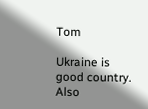Tom

Ukraine is good country. Also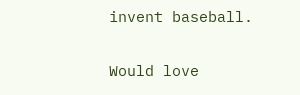invent baseball.

Would love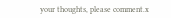your thoughts, please comment.x